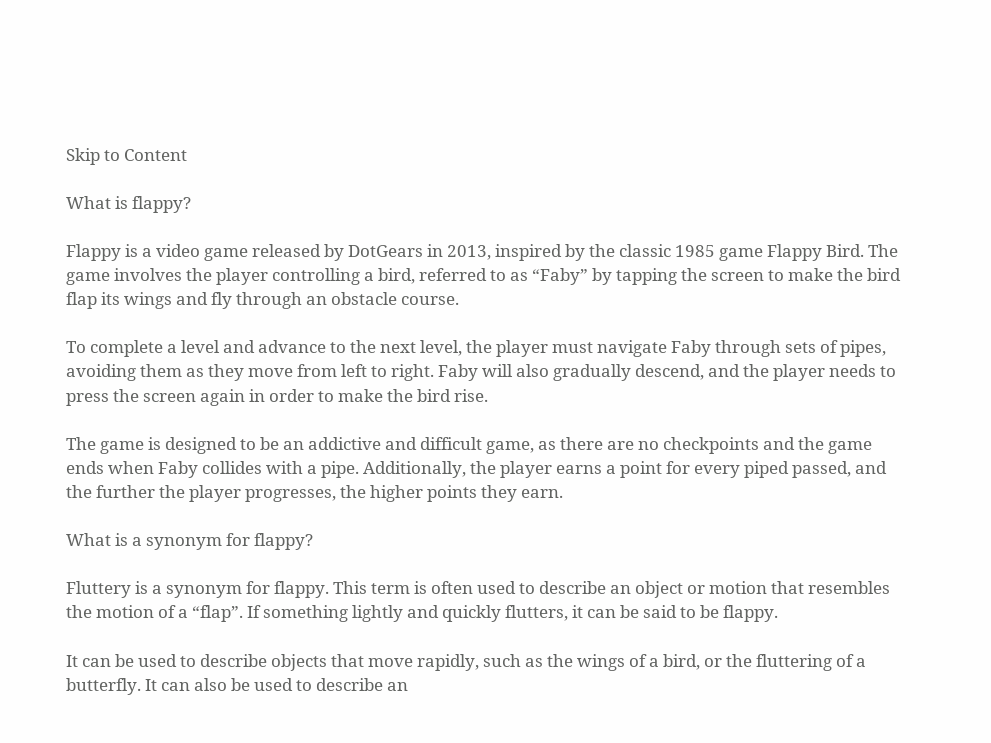Skip to Content

What is flappy?

Flappy is a video game released by DotGears in 2013, inspired by the classic 1985 game Flappy Bird. The game involves the player controlling a bird, referred to as “Faby” by tapping the screen to make the bird flap its wings and fly through an obstacle course.

To complete a level and advance to the next level, the player must navigate Faby through sets of pipes, avoiding them as they move from left to right. Faby will also gradually descend, and the player needs to press the screen again in order to make the bird rise.

The game is designed to be an addictive and difficult game, as there are no checkpoints and the game ends when Faby collides with a pipe. Additionally, the player earns a point for every piped passed, and the further the player progresses, the higher points they earn.

What is a synonym for flappy?

Fluttery is a synonym for flappy. This term is often used to describe an object or motion that resembles the motion of a “flap”. If something lightly and quickly flutters, it can be said to be flappy.

It can be used to describe objects that move rapidly, such as the wings of a bird, or the fluttering of a butterfly. It can also be used to describe an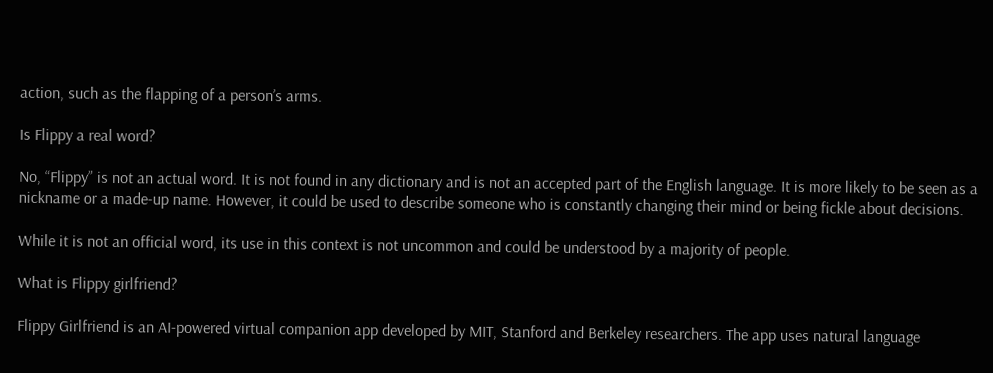action, such as the flapping of a person’s arms.

Is Flippy a real word?

No, “Flippy” is not an actual word. It is not found in any dictionary and is not an accepted part of the English language. It is more likely to be seen as a nickname or a made-up name. However, it could be used to describe someone who is constantly changing their mind or being fickle about decisions.

While it is not an official word, its use in this context is not uncommon and could be understood by a majority of people.

What is Flippy girlfriend?

Flippy Girlfriend is an AI-powered virtual companion app developed by MIT, Stanford and Berkeley researchers. The app uses natural language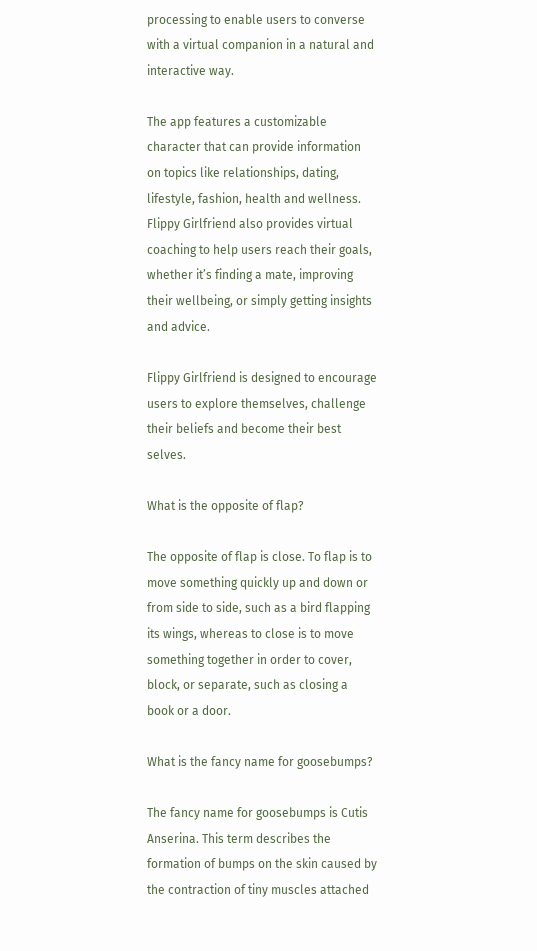processing to enable users to converse with a virtual companion in a natural and interactive way.

The app features a customizable character that can provide information on topics like relationships, dating, lifestyle, fashion, health and wellness. Flippy Girlfriend also provides virtual coaching to help users reach their goals, whether it’s finding a mate, improving their wellbeing, or simply getting insights and advice.

Flippy Girlfriend is designed to encourage users to explore themselves, challenge their beliefs and become their best selves.

What is the opposite of flap?

The opposite of flap is close. To flap is to move something quickly up and down or from side to side, such as a bird flapping its wings, whereas to close is to move something together in order to cover, block, or separate, such as closing a book or a door.

What is the fancy name for goosebumps?

The fancy name for goosebumps is Cutis Anserina. This term describes the formation of bumps on the skin caused by the contraction of tiny muscles attached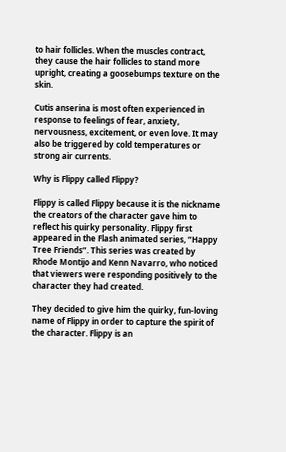to hair follicles. When the muscles contract, they cause the hair follicles to stand more upright, creating a goosebumps texture on the skin.

Cutis anserina is most often experienced in response to feelings of fear, anxiety, nervousness, excitement, or even love. It may also be triggered by cold temperatures or strong air currents.

Why is Flippy called Flippy?

Flippy is called Flippy because it is the nickname the creators of the character gave him to reflect his quirky personality. Flippy first appeared in the Flash animated series, “Happy Tree Friends”. This series was created by Rhode Montijo and Kenn Navarro, who noticed that viewers were responding positively to the character they had created.

They decided to give him the quirky, fun-loving name of Flippy in order to capture the spirit of the character. Flippy is an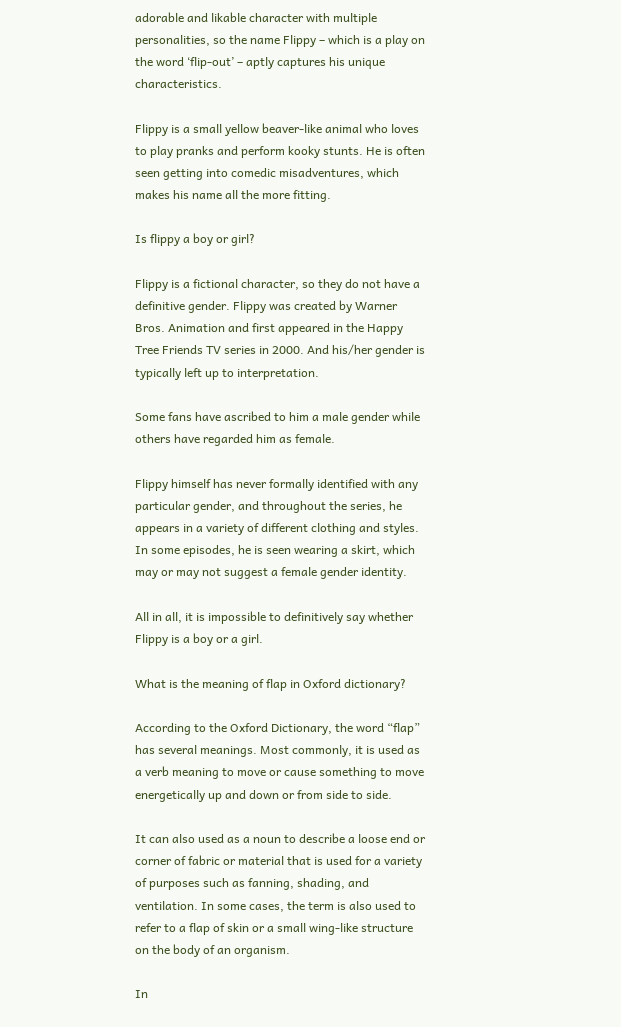adorable and likable character with multiple personalities, so the name Flippy – which is a play on the word ‘flip-out’ – aptly captures his unique characteristics.

Flippy is a small yellow beaver-like animal who loves to play pranks and perform kooky stunts. He is often seen getting into comedic misadventures, which makes his name all the more fitting.

Is flippy a boy or girl?

Flippy is a fictional character, so they do not have a definitive gender. Flippy was created by Warner Bros. Animation and first appeared in the Happy Tree Friends TV series in 2000. And his/her gender is typically left up to interpretation.

Some fans have ascribed to him a male gender while others have regarded him as female.

Flippy himself has never formally identified with any particular gender, and throughout the series, he appears in a variety of different clothing and styles. In some episodes, he is seen wearing a skirt, which may or may not suggest a female gender identity.

All in all, it is impossible to definitively say whether Flippy is a boy or a girl.

What is the meaning of flap in Oxford dictionary?

According to the Oxford Dictionary, the word “flap” has several meanings. Most commonly, it is used as a verb meaning to move or cause something to move energetically up and down or from side to side.

It can also used as a noun to describe a loose end or corner of fabric or material that is used for a variety of purposes such as fanning, shading, and ventilation. In some cases, the term is also used to refer to a flap of skin or a small wing-like structure on the body of an organism.

In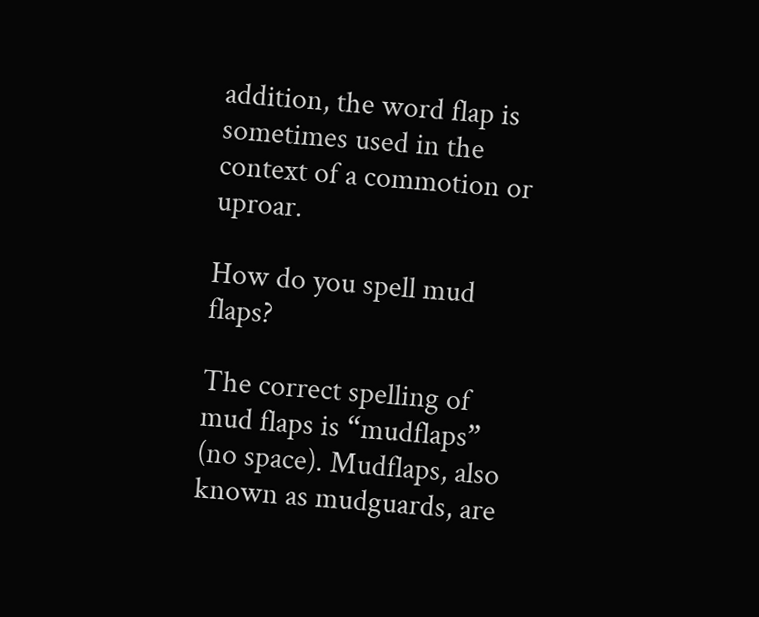addition, the word flap is sometimes used in the context of a commotion or uproar.

How do you spell mud flaps?

The correct spelling of mud flaps is “mudflaps” (no space). Mudflaps, also known as mudguards, are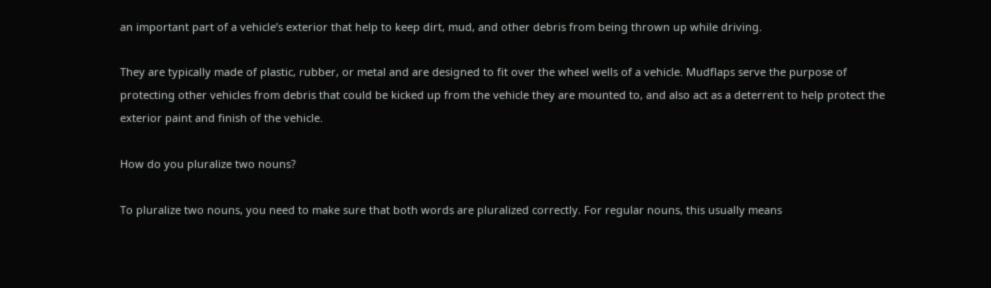an important part of a vehicle’s exterior that help to keep dirt, mud, and other debris from being thrown up while driving.

They are typically made of plastic, rubber, or metal and are designed to fit over the wheel wells of a vehicle. Mudflaps serve the purpose of protecting other vehicles from debris that could be kicked up from the vehicle they are mounted to, and also act as a deterrent to help protect the exterior paint and finish of the vehicle.

How do you pluralize two nouns?

To pluralize two nouns, you need to make sure that both words are pluralized correctly. For regular nouns, this usually means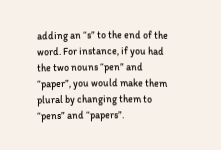adding an “s” to the end of the word. For instance, if you had the two nouns “pen” and “paper”, you would make them plural by changing them to “pens” and “papers”.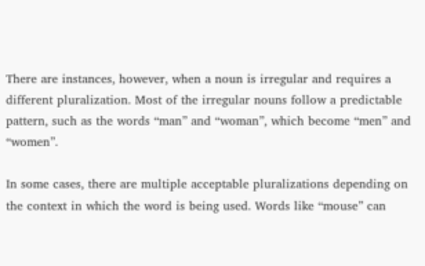There are instances, however, when a noun is irregular and requires a different pluralization. Most of the irregular nouns follow a predictable pattern, such as the words “man” and “woman”, which become “men” and “women”.

In some cases, there are multiple acceptable pluralizations depending on the context in which the word is being used. Words like “mouse” can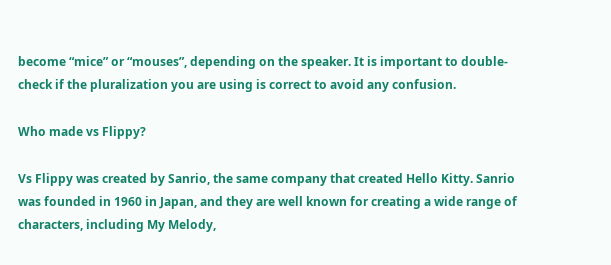become “mice” or “mouses”, depending on the speaker. It is important to double-check if the pluralization you are using is correct to avoid any confusion.

Who made vs Flippy?

Vs Flippy was created by Sanrio, the same company that created Hello Kitty. Sanrio was founded in 1960 in Japan, and they are well known for creating a wide range of characters, including My Melody,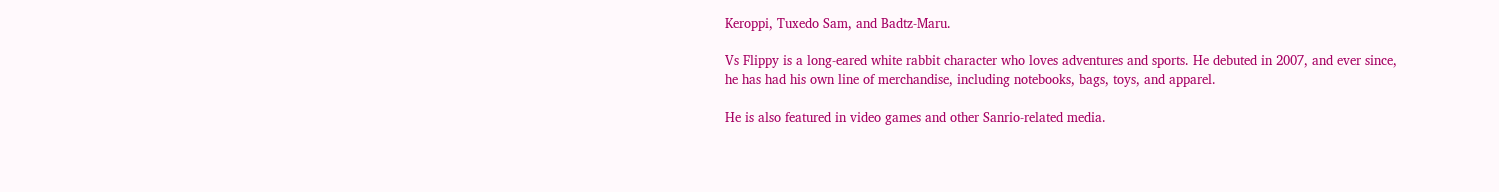Keroppi, Tuxedo Sam, and Badtz-Maru.

Vs Flippy is a long-eared white rabbit character who loves adventures and sports. He debuted in 2007, and ever since, he has had his own line of merchandise, including notebooks, bags, toys, and apparel.

He is also featured in video games and other Sanrio-related media.